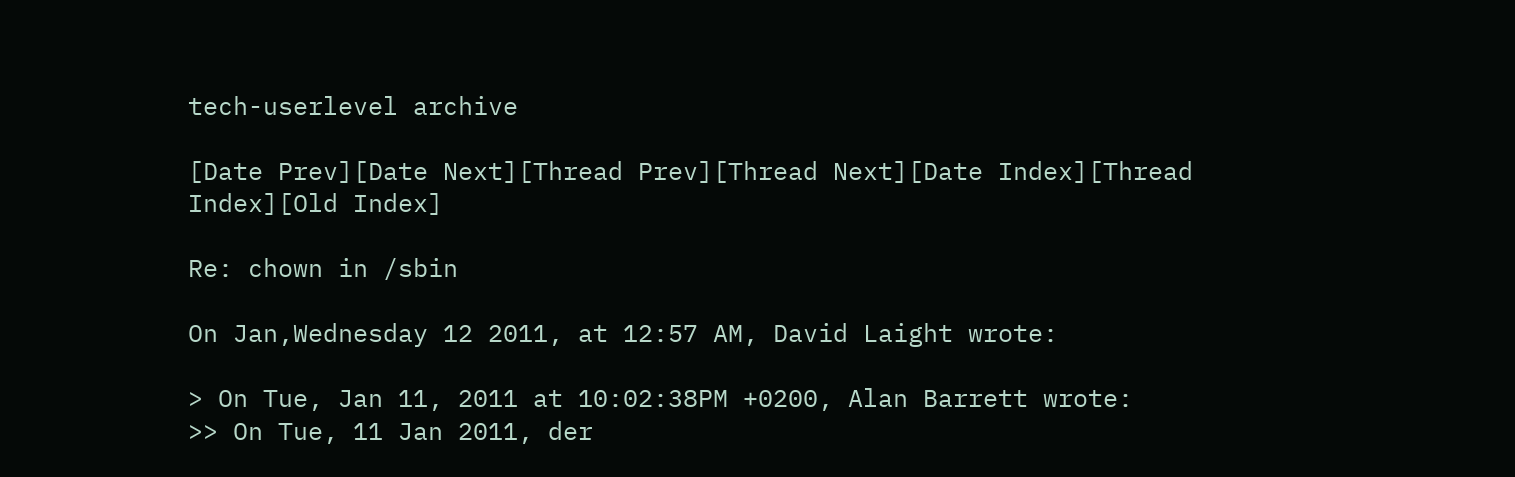tech-userlevel archive

[Date Prev][Date Next][Thread Prev][Thread Next][Date Index][Thread Index][Old Index]

Re: chown in /sbin

On Jan,Wednesday 12 2011, at 12:57 AM, David Laight wrote:

> On Tue, Jan 11, 2011 at 10:02:38PM +0200, Alan Barrett wrote:
>> On Tue, 11 Jan 2011, der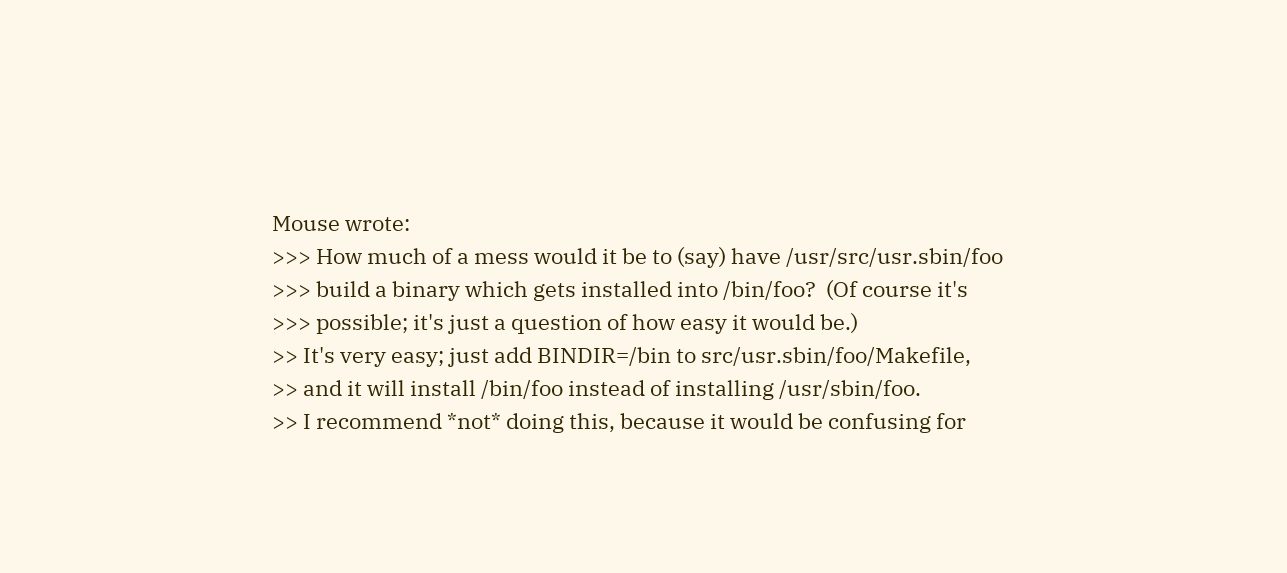Mouse wrote:
>>> How much of a mess would it be to (say) have /usr/src/usr.sbin/foo
>>> build a binary which gets installed into /bin/foo?  (Of course it's
>>> possible; it's just a question of how easy it would be.)
>> It's very easy; just add BINDIR=/bin to src/usr.sbin/foo/Makefile,
>> and it will install /bin/foo instead of installing /usr/sbin/foo.
>> I recommend *not* doing this, because it would be confusing for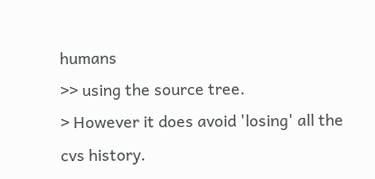humans
>> using the source tree.
> However it does avoid 'losing' all the cvs history.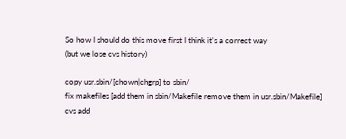So how I should do this move first I think it's a correct way
(but we lose cvs history)

copy usr.sbin/[chown|chgrp] to sbin/
fix makefiles [add them in sbin/Makefile remove them in usr.sbin/Makefile]
cvs add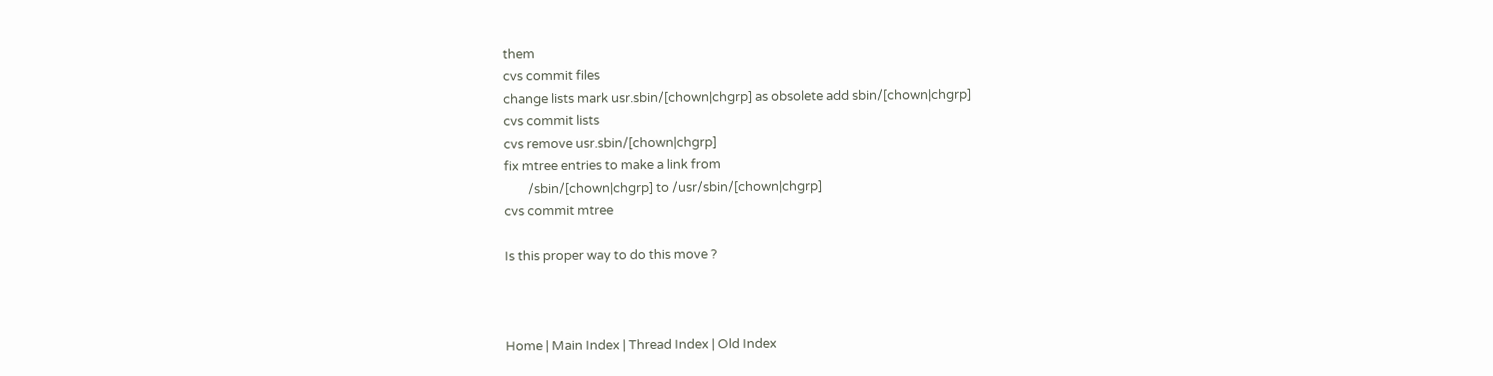them
cvs commit files
change lists mark usr.sbin/[chown|chgrp] as obsolete add sbin/[chown|chgrp]
cvs commit lists
cvs remove usr.sbin/[chown|chgrp]
fix mtree entries to make a link from
        /sbin/[chown|chgrp] to /usr/sbin/[chown|chgrp]
cvs commit mtree

Is this proper way to do this move ?



Home | Main Index | Thread Index | Old Index